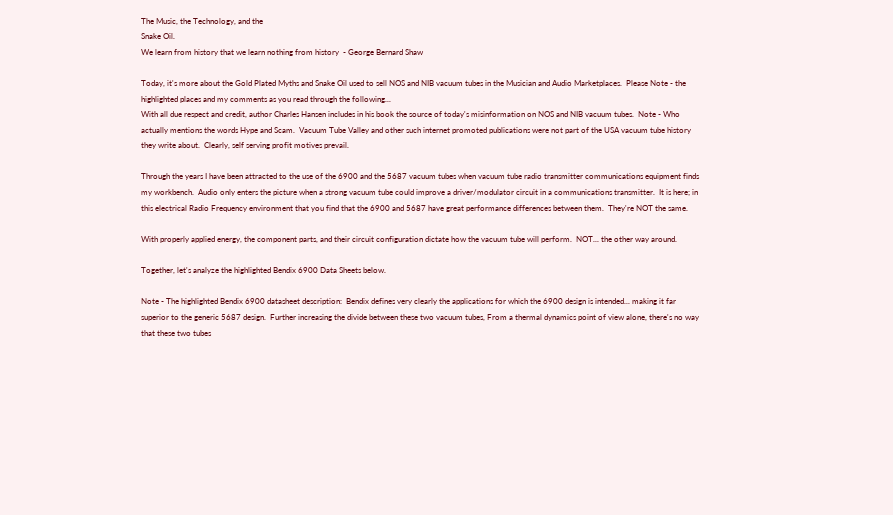The Music, the Technology, and the
Snake Oil.
We learn from history that we learn nothing from history  - George Bernard Shaw

Today, it's more about the Gold Plated Myths and Snake Oil used to sell NOS and NIB vacuum tubes in the Musician and Audio Marketplaces.  Please Note - the highlighted places and my comments as you read through the following...
With all due respect and credit, author Charles Hansen includes in his book the source of today's misinformation on NOS and NIB vacuum tubes.  Note - Who actually mentions the words Hype and Scam.  Vacuum Tube Valley and other such internet promoted publications were not part of the USA vacuum tube history they write about.  Clearly, self serving profit motives prevail.

Through the years I have been attracted to the use of the 6900 and the 5687 vacuum tubes when vacuum tube radio transmitter communications equipment finds my workbench.  Audio only enters the picture when a strong vacuum tube could improve a driver/modulator circuit in a communications transmitter.  It is here; in this electrical Radio Frequency environment that you find that the 6900 and 5687 have great performance differences between them.  They're NOT the same.

With properly applied energy, the component parts, and their circuit configuration dictate how the vacuum tube will perform.  NOT... the other way around.

Together, let's analyze the highlighted Bendix 6900 Data Sheets below.

Note - The highlighted Bendix 6900 datasheet description:  Bendix defines very clearly the applications for which the 6900 design is intended... making it far superior to the generic 5687 design.  Further increasing the divide between these two vacuum tubes, From a thermal dynamics point of view alone, there's no way that these two tubes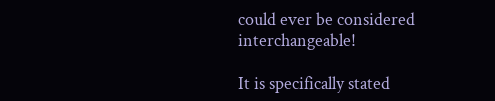could ever be considered  interchangeable!

It is specifically stated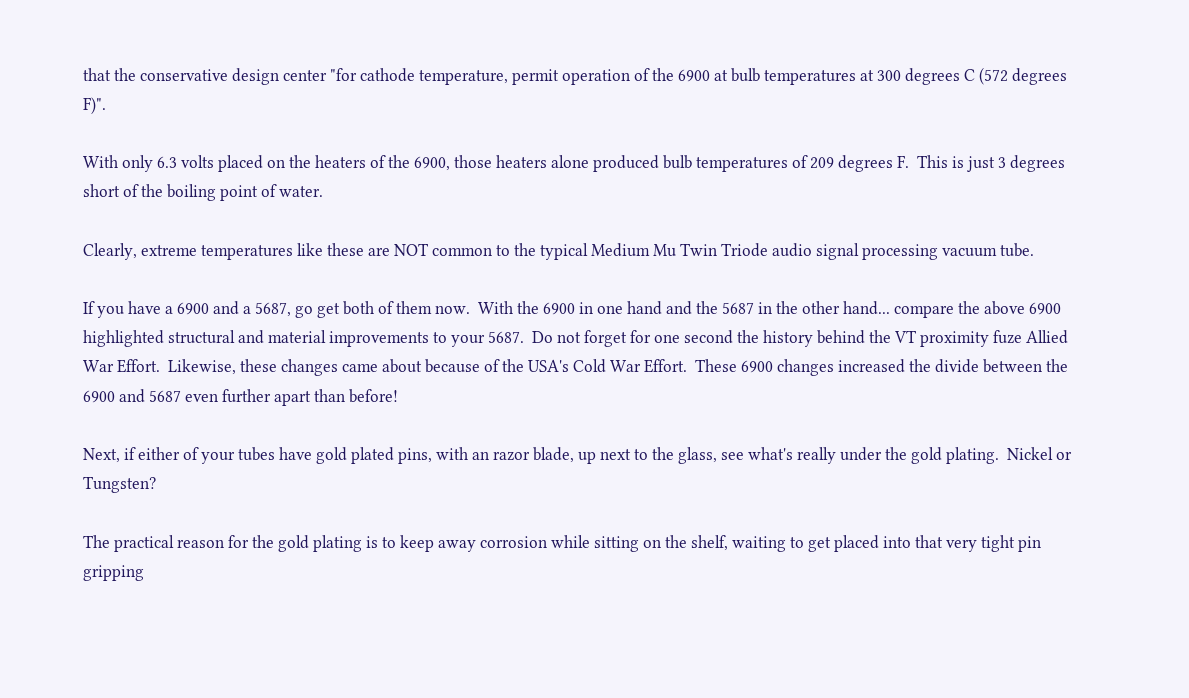that the conservative design center "for cathode temperature, permit operation of the 6900 at bulb temperatures at 300 degrees C (572 degrees F)".

With only 6.3 volts placed on the heaters of the 6900, those heaters alone produced bulb temperatures of 209 degrees F.  This is just 3 degrees short of the boiling point of water.

Clearly, extreme temperatures like these are NOT common to the typical Medium Mu Twin Triode audio signal processing vacuum tube.

If you have a 6900 and a 5687, go get both of them now.  With the 6900 in one hand and the 5687 in the other hand... compare the above 6900 highlighted structural and material improvements to your 5687.  Do not forget for one second the history behind the VT proximity fuze Allied War Effort.  Likewise, these changes came about because of the USA's Cold War Effort.  These 6900 changes increased the divide between the 6900 and 5687 even further apart than before!

Next, if either of your tubes have gold plated pins, with an razor blade, up next to the glass, see what's really under the gold plating.  Nickel or Tungsten?

The practical reason for the gold plating is to keep away corrosion while sitting on the shelf, waiting to get placed into that very tight pin gripping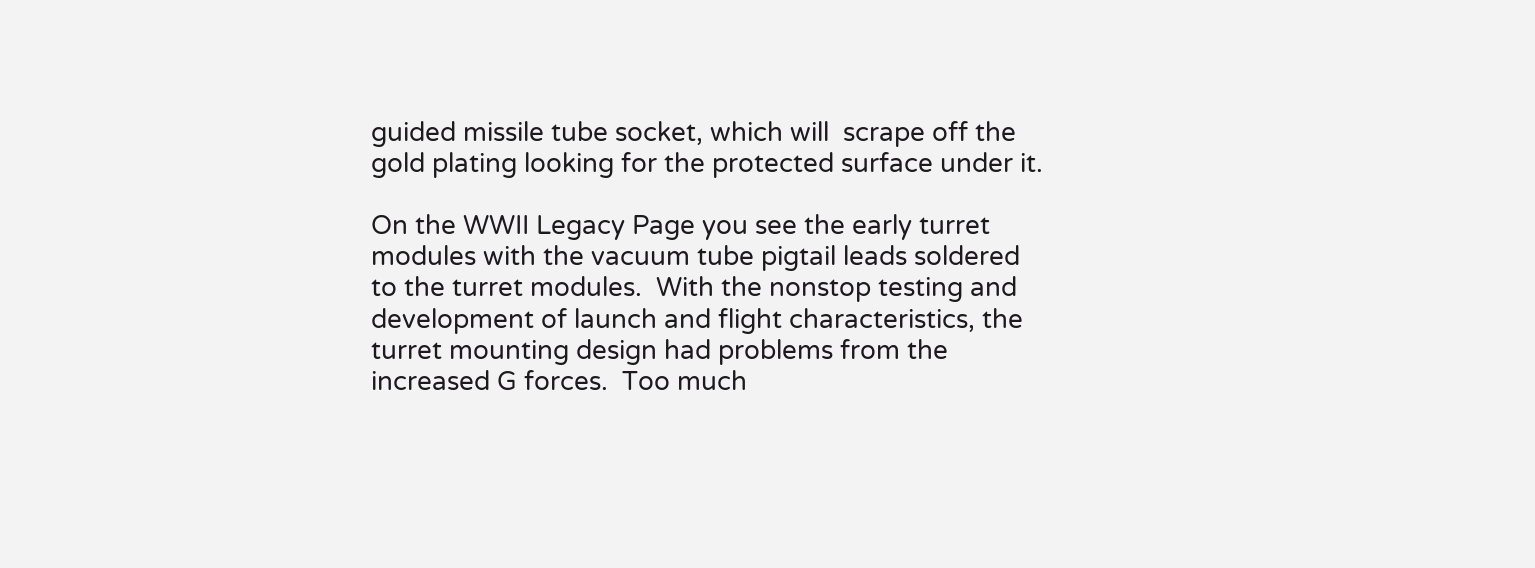guided missile tube socket, which will  scrape off the gold plating looking for the protected surface under it.

On the WWII Legacy Page you see the early turret modules with the vacuum tube pigtail leads soldered to the turret modules.  With the nonstop testing and development of launch and flight characteristics, the turret mounting design had problems from the increased G forces.  Too much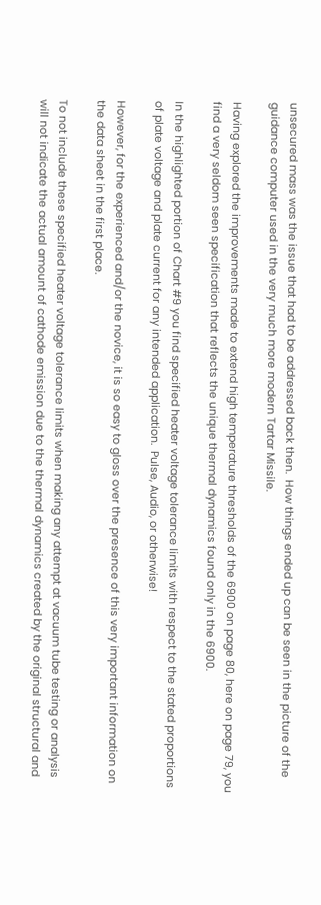unsecured mass was the issue that had to be addressed back then.  How things ended up can be seen in the picture of the guidance computer used in the very much more modern Tartar Missile.

Having explored the improvements made to extend high temperature thresholds of the 6900 on page 80, here on page 79, you find a very seldom seen specification that reflects the unique thermal dynamics found only in the 6900.

In the highlighted portion of Chart #9 you find specified heater voltage tolerance limits with respect to the stated proportions of plate voltage and plate current for any intended application.  Pulse, Audio, or otherwise!

However, for the experienced and/or the novice, it is so easy to gloss over the presence of this very important information on the data sheet in the first place.

To not include these specified heater voltage tolerance limits when making any attempt at vacuum tube testing or analysis will not indicate the actual amount of cathode emission due to the thermal dynamics created by the original structural and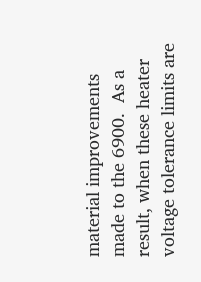material improvements made to the 6900.  As a result, when these heater voltage tolerance limits are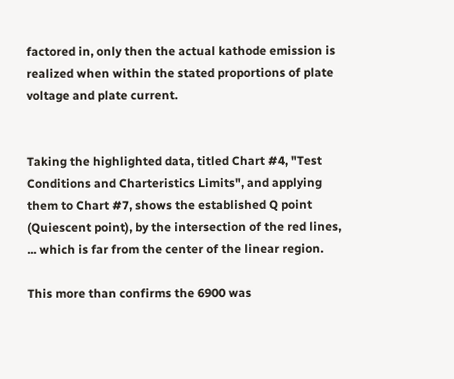factored in, only then the actual kathode emission is realized when within the stated proportions of plate voltage and plate current.


Taking the highlighted data, titled Chart #4, "Test Conditions and Charteristics Limits", and applying them to Chart #7, shows the established Q point (Quiescent point), by the intersection of the red lines, ... which is far from the center of the linear region.

This more than confirms the 6900 was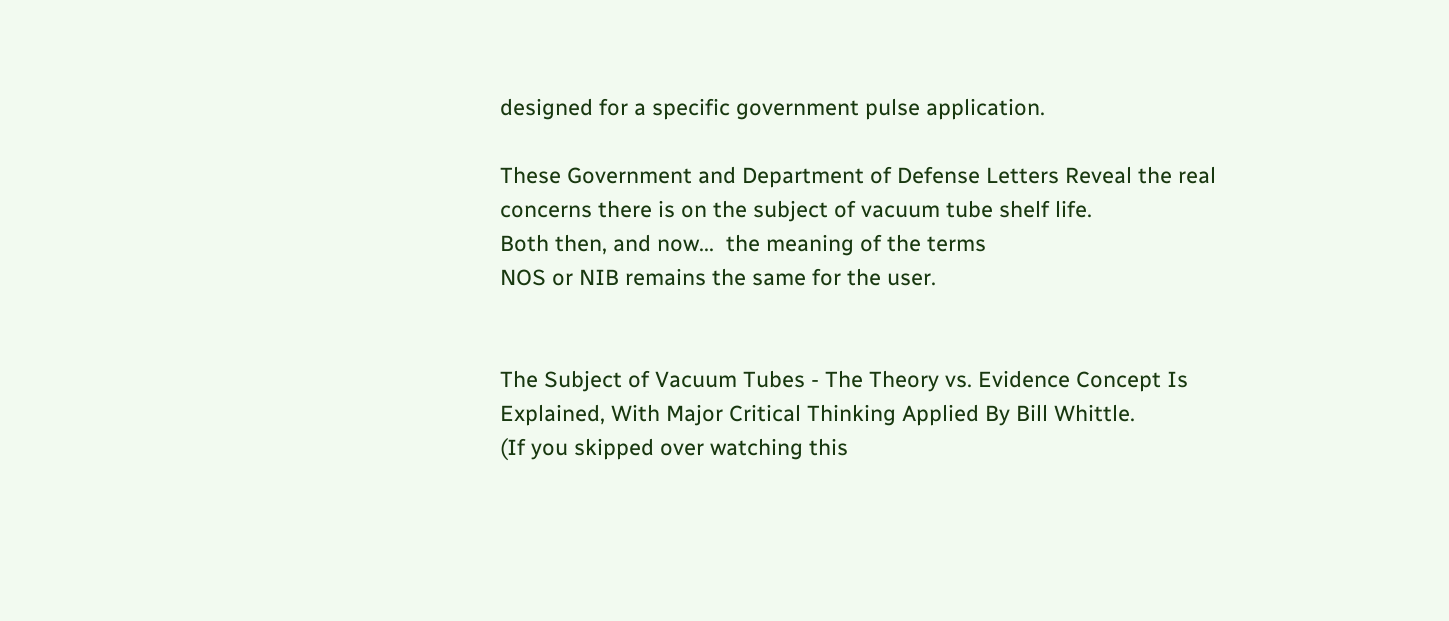designed for a specific government pulse application.

These Government and Department of Defense Letters Reveal the real concerns there is on the subject of vacuum tube shelf life.
Both then, and now...  the meaning of the terms
NOS or NIB remains the same for the user.


The Subject of Vacuum Tubes - The Theory vs. Evidence Concept Is Explained, With Major Critical Thinking Applied By Bill Whittle.
(If you skipped over watching this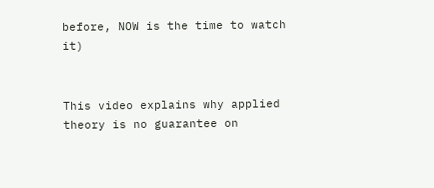before, NOW is the time to watch it)


This video explains why applied theory is no guarantee on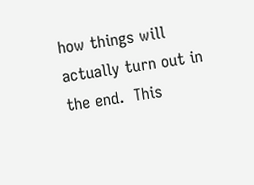how things will actually turn out in the end.  This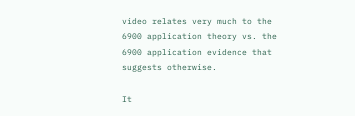video relates very much to the 6900 application theory vs. the 6900 application evidence that suggests otherwise.

It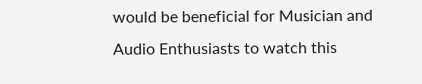would be beneficial for Musician and Audio Enthusiasts to watch this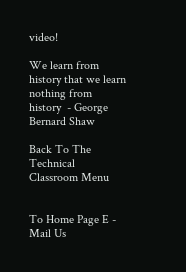video!

We learn from history that we learn nothing from history  - George Bernard Shaw

Back To The Technical Classroom Menu


To Home Page E - Mail Us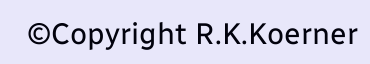©Copyright R.K.Koerner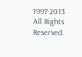1997-2013 All Rights Reserved.